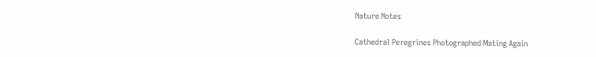Nature Notes

Cathedral Peregrines Photographed Mating Again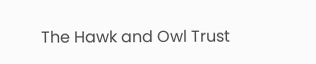The Hawk and Owl Trust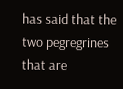has said that the two pegregrines that are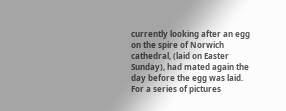currently looking after an egg on the spire of Norwich cathedral, (laid on Easter Sunday), had mated again the day before the egg was laid. For a series of pictures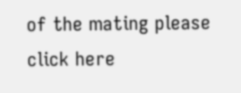of the mating please click here